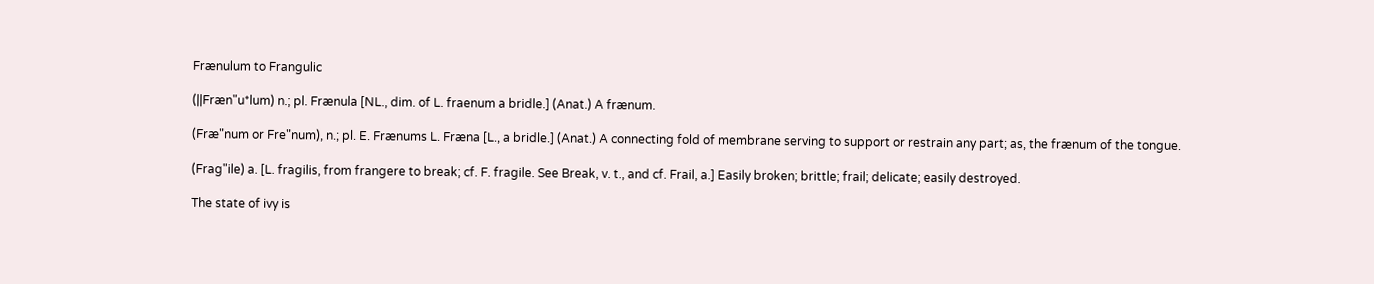Frænulum to Frangulic

(||Fræn"u*lum) n.; pl. Frænula [NL., dim. of L. fraenum a bridle.] (Anat.) A frænum.

(Fræ"num or Fre"num), n.; pl. E. Frænums L. Fræna [L., a bridle.] (Anat.) A connecting fold of membrane serving to support or restrain any part; as, the frænum of the tongue.

(Frag"ile) a. [L. fragilis, from frangere to break; cf. F. fragile. See Break, v. t., and cf. Frail, a.] Easily broken; brittle; frail; delicate; easily destroyed.

The state of ivy is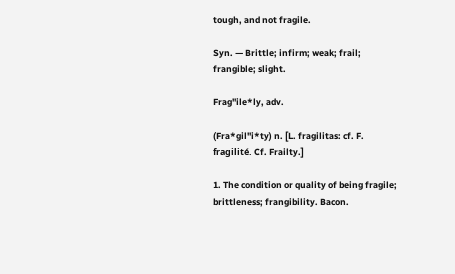tough, and not fragile.

Syn. — Brittle; infirm; weak; frail; frangible; slight.

Frag"ile*ly, adv.

(Fra*gil"i*ty) n. [L. fragilitas: cf. F. fragilité. Cf. Frailty.]

1. The condition or quality of being fragile; brittleness; frangibility. Bacon.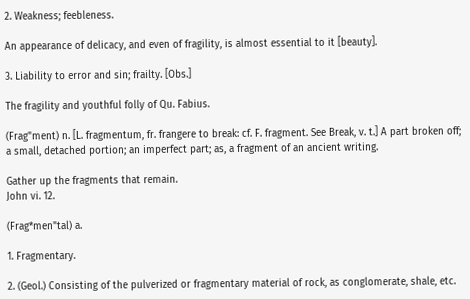2. Weakness; feebleness.

An appearance of delicacy, and even of fragility, is almost essential to it [beauty].

3. Liability to error and sin; frailty. [Obs.]

The fragility and youthful folly of Qu. Fabius.

(Frag"ment) n. [L. fragmentum, fr. frangere to break: cf. F. fragment. See Break, v. t.] A part broken off; a small, detached portion; an imperfect part; as, a fragment of an ancient writing.

Gather up the fragments that remain.
John vi. 12.

(Frag*men"tal) a.

1. Fragmentary.

2. (Geol.) Consisting of the pulverized or fragmentary material of rock, as conglomerate, shale, etc.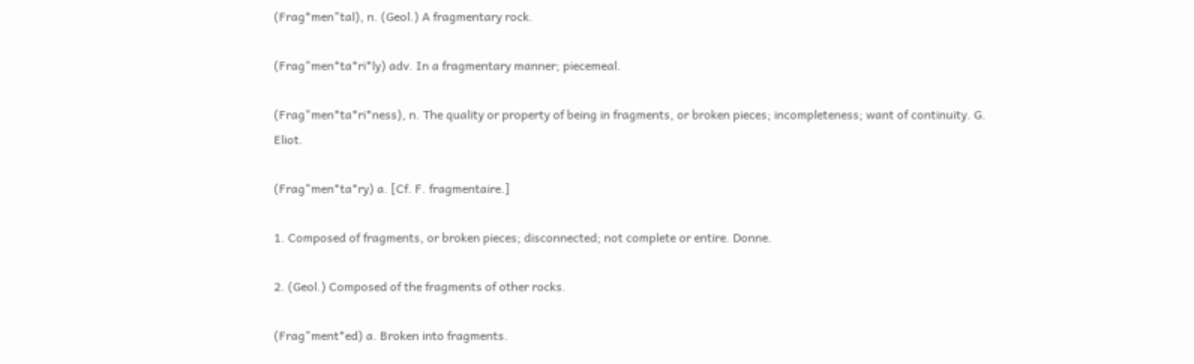(Frag*men"tal), n. (Geol.) A fragmentary rock.

(Frag"men*ta*ri*ly) adv. In a fragmentary manner; piecemeal.

(Frag"men*ta*ri*ness), n. The quality or property of being in fragments, or broken pieces; incompleteness; want of continuity. G. Eliot.

(Frag"men*ta*ry) a. [Cf. F. fragmentaire.]

1. Composed of fragments, or broken pieces; disconnected; not complete or entire. Donne.

2. (Geol.) Composed of the fragments of other rocks.

(Frag"ment*ed) a. Broken into fragments.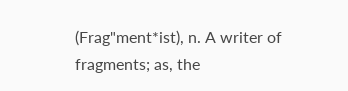(Frag"ment*ist), n. A writer of fragments; as, the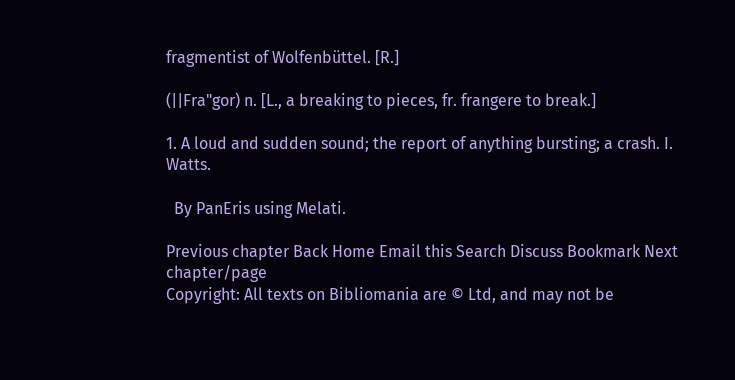fragmentist of Wolfenbüttel. [R.]

(||Fra"gor) n. [L., a breaking to pieces, fr. frangere to break.]

1. A loud and sudden sound; the report of anything bursting; a crash. I. Watts.

  By PanEris using Melati.

Previous chapter Back Home Email this Search Discuss Bookmark Next chapter/page
Copyright: All texts on Bibliomania are © Ltd, and may not be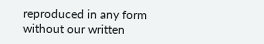reproduced in any form without our written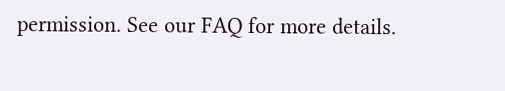permission. See our FAQ for more details.